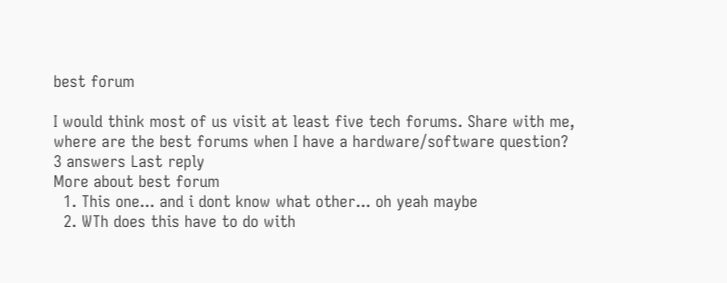best forum

I would think most of us visit at least five tech forums. Share with me, where are the best forums when I have a hardware/software question?
3 answers Last reply
More about best forum
  1. This one... and i dont know what other... oh yeah maybe
  2. WTh does this have to do with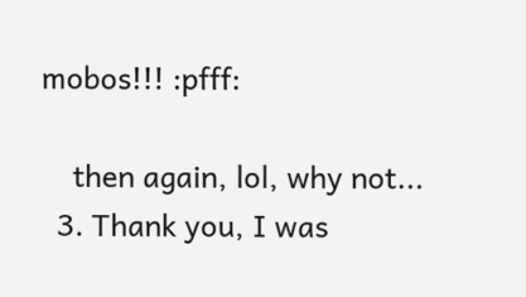mobos!!! :pfff:

    then again, lol, why not...
  3. Thank you, I was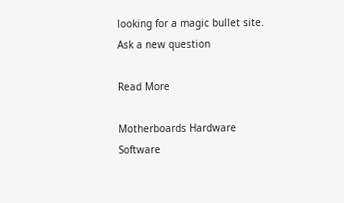looking for a magic bullet site.
Ask a new question

Read More

Motherboards Hardware Software